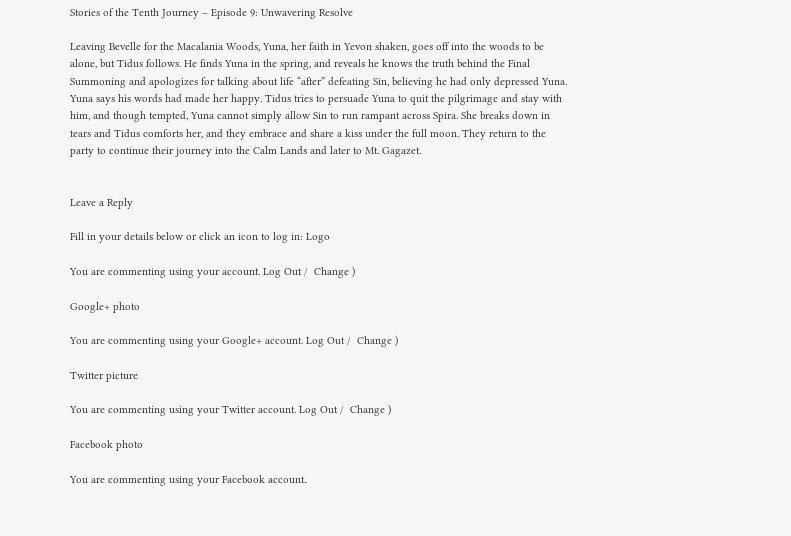Stories of the Tenth Journey – Episode 9: Unwavering Resolve

Leaving Bevelle for the Macalania Woods, Yuna, her faith in Yevon shaken, goes off into the woods to be alone, but Tidus follows. He finds Yuna in the spring, and reveals he knows the truth behind the Final Summoning and apologizes for talking about life “after” defeating Sin, believing he had only depressed Yuna. Yuna says his words had made her happy. Tidus tries to persuade Yuna to quit the pilgrimage and stay with him, and though tempted, Yuna cannot simply allow Sin to run rampant across Spira. She breaks down in tears and Tidus comforts her, and they embrace and share a kiss under the full moon. They return to the party to continue their journey into the Calm Lands and later to Mt. Gagazet.


Leave a Reply

Fill in your details below or click an icon to log in: Logo

You are commenting using your account. Log Out /  Change )

Google+ photo

You are commenting using your Google+ account. Log Out /  Change )

Twitter picture

You are commenting using your Twitter account. Log Out /  Change )

Facebook photo

You are commenting using your Facebook account.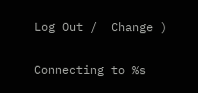Log Out /  Change )


Connecting to %s